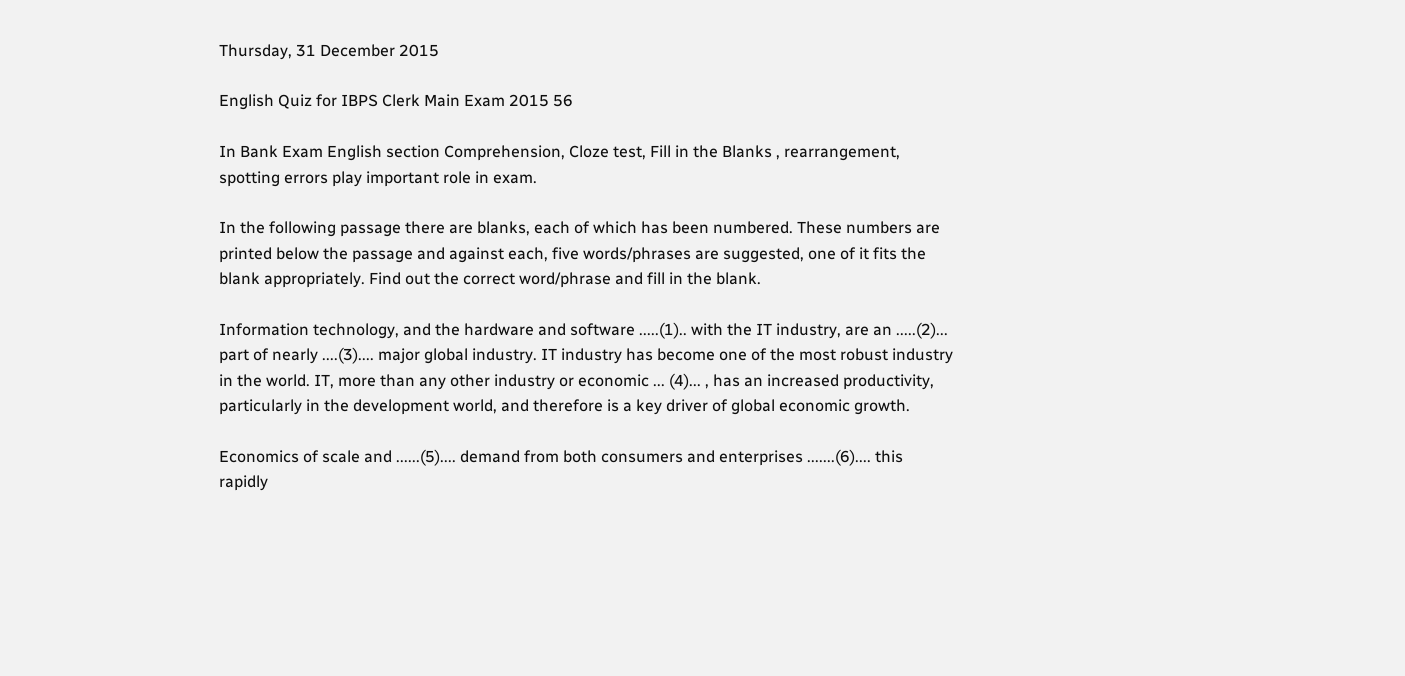Thursday, 31 December 2015

English Quiz for IBPS Clerk Main Exam 2015 56

In Bank Exam English section Comprehension, Cloze test, Fill in the Blanks , rearrangement, spotting errors play important role in exam.

In the following passage there are blanks, each of which has been numbered. These numbers are printed below the passage and against each, five words/phrases are suggested, one of it fits the blank appropriately. Find out the correct word/phrase and fill in the blank.

Information technology, and the hardware and software .....(1).. with the IT industry, are an .....(2)... part of nearly ....(3).... major global industry. IT industry has become one of the most robust industry in the world. IT, more than any other industry or economic ... (4)... , has an increased productivity, particularly in the development world, and therefore is a key driver of global economic growth.

Economics of scale and ......(5).... demand from both consumers and enterprises .......(6).... this rapidly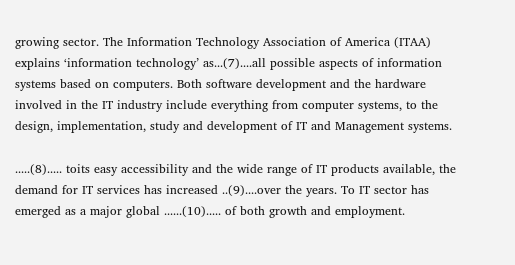growing sector. The Information Technology Association of America (ITAA) explains ‘information technology’ as...(7)....all possible aspects of information systems based on computers. Both software development and the hardware involved in the IT industry include everything from computer systems, to the design, implementation, study and development of IT and Management systems.

.....(8)..... toits easy accessibility and the wide range of IT products available, the demand for IT services has increased ..(9)....over the years. To IT sector has emerged as a major global ......(10)..... of both growth and employment.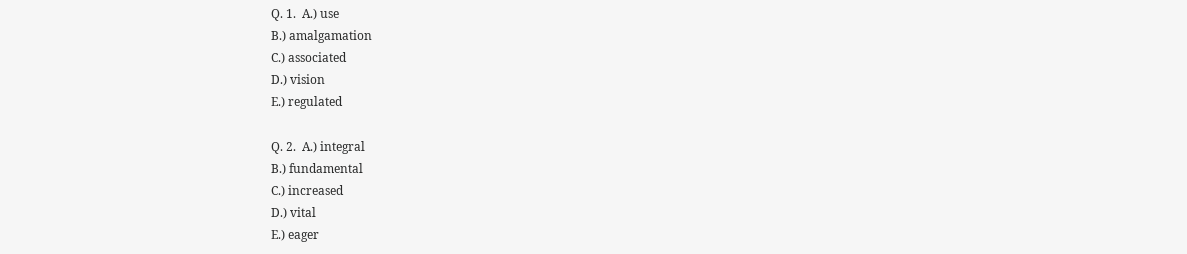Q. 1.  A.) use
B.) amalgamation
C.) associated
D.) vision
E.) regulated

Q. 2.  A.) integral
B.) fundamental
C.) increased
D.) vital
E.) eager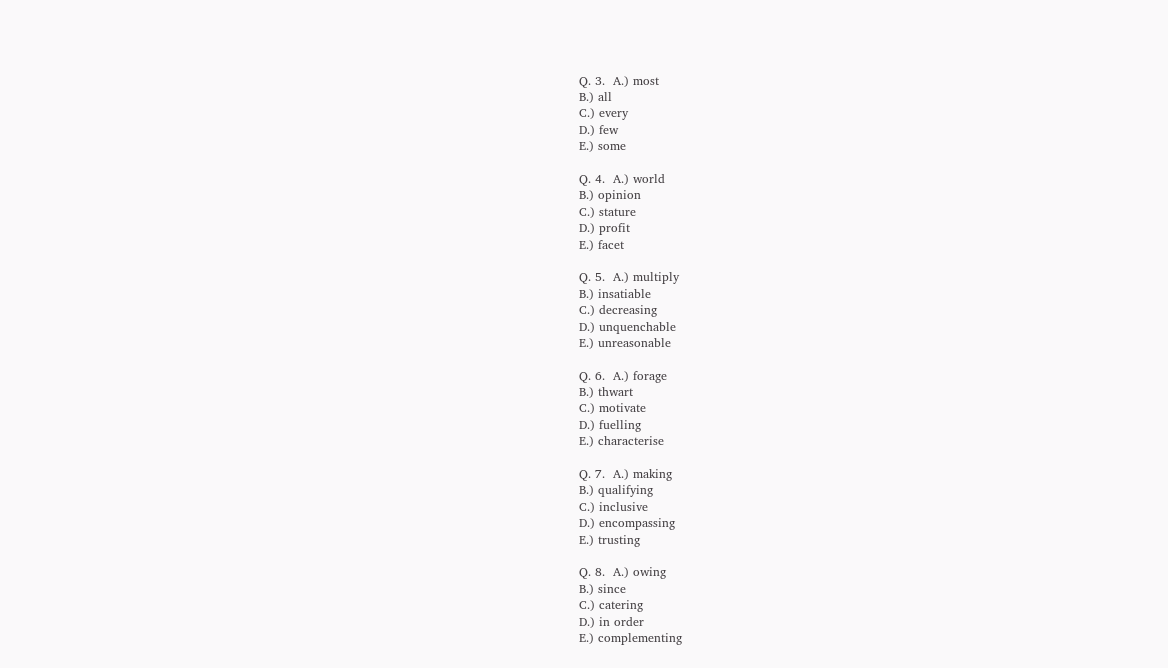Q. 3.  A.) most
B.) all
C.) every
D.) few
E.) some

Q. 4.  A.) world
B.) opinion
C.) stature
D.) profit
E.) facet

Q. 5.  A.) multiply
B.) insatiable
C.) decreasing
D.) unquenchable
E.) unreasonable

Q. 6.  A.) forage
B.) thwart
C.) motivate
D.) fuelling
E.) characterise

Q. 7.  A.) making
B.) qualifying
C.) inclusive
D.) encompassing
E.) trusting

Q. 8.  A.) owing
B.) since
C.) catering
D.) in order
E.) complementing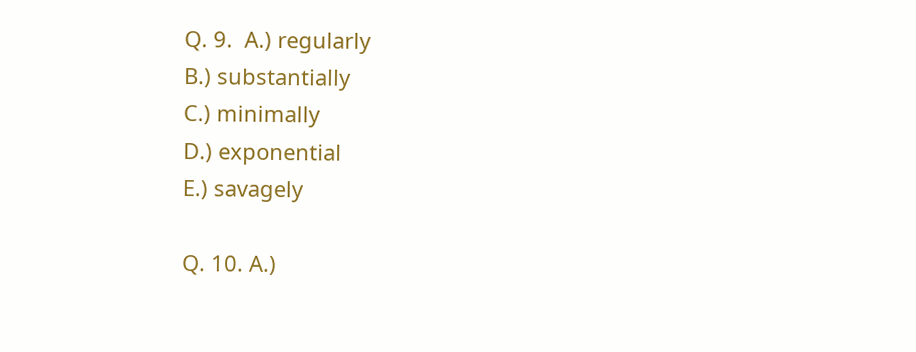Q. 9.  A.) regularly
B.) substantially
C.) minimally
D.) exponential
E.) savagely

Q. 10. A.)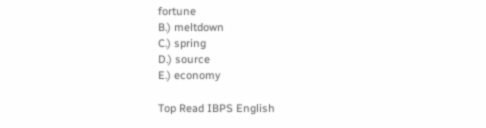fortune
B.) meltdown
C.) spring
D.) source
E.) economy

Top Read IBPS English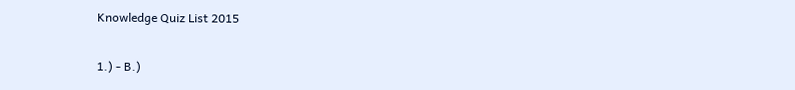Knowledge Quiz List 2015

1.) - B.)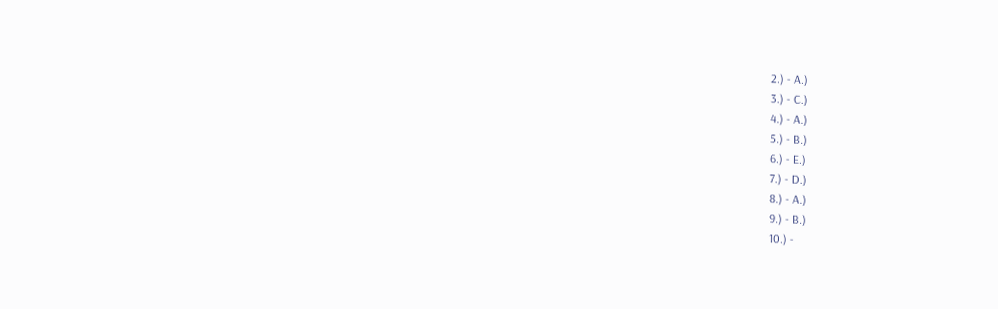2.) - A.)
3.) - C.)
4.) - A.)
5.) - B.)
6.) - E.)
7.) - D.)
8.) - A.)
9.) - B.)
10.) -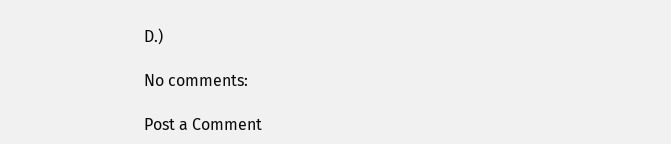D.)

No comments:

Post a Comment